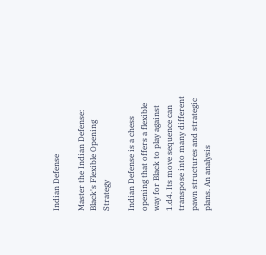Indian Defense

Master the Indian Defense: Black's Flexible Opening Strategy

Indian Defense is a chess opening that offers a flexible way for Black to play against 1.d4. Its move sequence can transpose into many different pawn structures and strategic plans. An analysis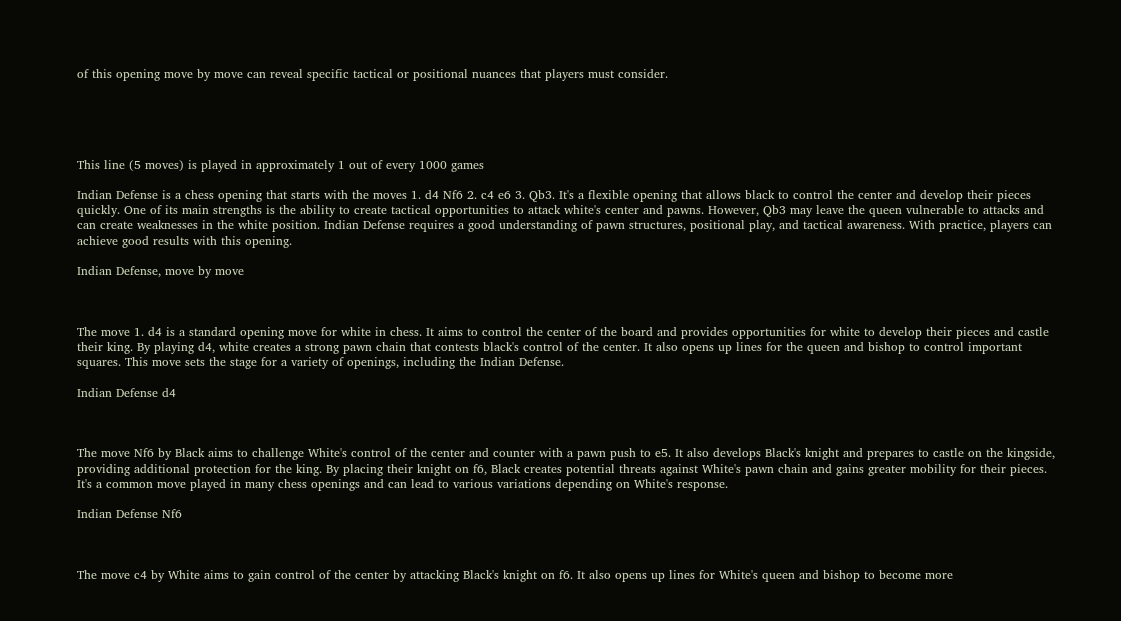of this opening move by move can reveal specific tactical or positional nuances that players must consider.





This line (5 moves) is played in approximately 1 out of every 1000 games

Indian Defense is a chess opening that starts with the moves 1. d4 Nf6 2. c4 e6 3. Qb3. It's a flexible opening that allows black to control the center and develop their pieces quickly. One of its main strengths is the ability to create tactical opportunities to attack white's center and pawns. However, Qb3 may leave the queen vulnerable to attacks and can create weaknesses in the white position. Indian Defense requires a good understanding of pawn structures, positional play, and tactical awareness. With practice, players can achieve good results with this opening.

Indian Defense, move by move



The move 1. d4 is a standard opening move for white in chess. It aims to control the center of the board and provides opportunities for white to develop their pieces and castle their king. By playing d4, white creates a strong pawn chain that contests black's control of the center. It also opens up lines for the queen and bishop to control important squares. This move sets the stage for a variety of openings, including the Indian Defense.

Indian Defense d4



The move Nf6 by Black aims to challenge White's control of the center and counter with a pawn push to e5. It also develops Black's knight and prepares to castle on the kingside, providing additional protection for the king. By placing their knight on f6, Black creates potential threats against White's pawn chain and gains greater mobility for their pieces. It's a common move played in many chess openings and can lead to various variations depending on White's response.

Indian Defense Nf6



The move c4 by White aims to gain control of the center by attacking Black's knight on f6. It also opens up lines for White's queen and bishop to become more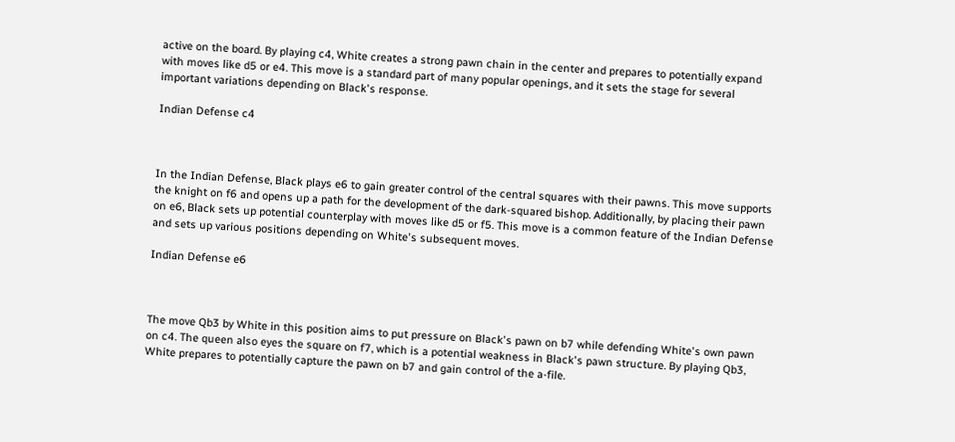active on the board. By playing c4, White creates a strong pawn chain in the center and prepares to potentially expand with moves like d5 or e4. This move is a standard part of many popular openings, and it sets the stage for several important variations depending on Black's response.

Indian Defense c4



In the Indian Defense, Black plays e6 to gain greater control of the central squares with their pawns. This move supports the knight on f6 and opens up a path for the development of the dark-squared bishop. Additionally, by placing their pawn on e6, Black sets up potential counterplay with moves like d5 or f5. This move is a common feature of the Indian Defense and sets up various positions depending on White's subsequent moves.

Indian Defense e6



The move Qb3 by White in this position aims to put pressure on Black's pawn on b7 while defending White's own pawn on c4. The queen also eyes the square on f7, which is a potential weakness in Black's pawn structure. By playing Qb3, White prepares to potentially capture the pawn on b7 and gain control of the a-file.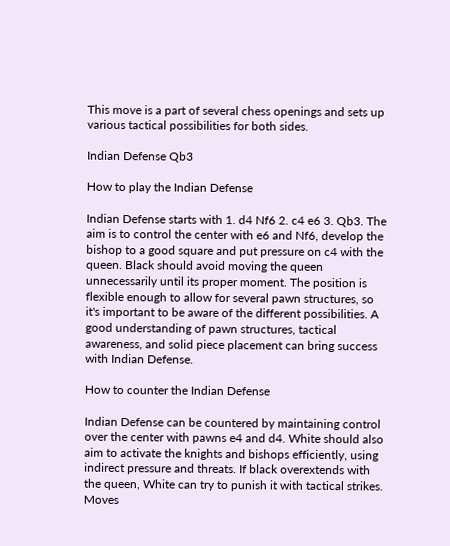This move is a part of several chess openings and sets up various tactical possibilities for both sides.

Indian Defense Qb3

How to play the Indian Defense

Indian Defense starts with 1. d4 Nf6 2. c4 e6 3. Qb3. The aim is to control the center with e6 and Nf6, develop the bishop to a good square and put pressure on c4 with the queen. Black should avoid moving the queen unnecessarily until its proper moment. The position is flexible enough to allow for several pawn structures, so it's important to be aware of the different possibilities. A good understanding of pawn structures, tactical awareness, and solid piece placement can bring success with Indian Defense.

How to counter the Indian Defense

Indian Defense can be countered by maintaining control over the center with pawns e4 and d4. White should also aim to activate the knights and bishops efficiently, using indirect pressure and threats. If black overextends with the queen, White can try to punish it with tactical strikes. Moves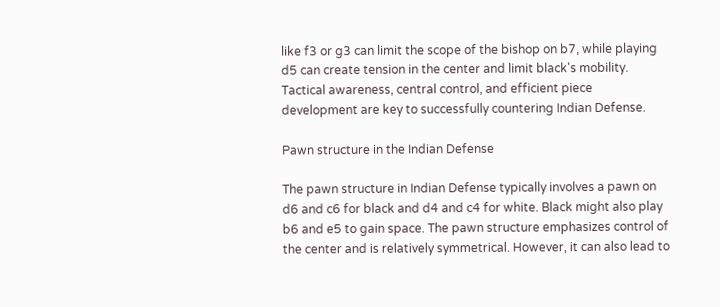like f3 or g3 can limit the scope of the bishop on b7, while playing d5 can create tension in the center and limit black's mobility. Tactical awareness, central control, and efficient piece development are key to successfully countering Indian Defense.

Pawn structure in the Indian Defense

The pawn structure in Indian Defense typically involves a pawn on d6 and c6 for black and d4 and c4 for white. Black might also play b6 and e5 to gain space. The pawn structure emphasizes control of the center and is relatively symmetrical. However, it can also lead to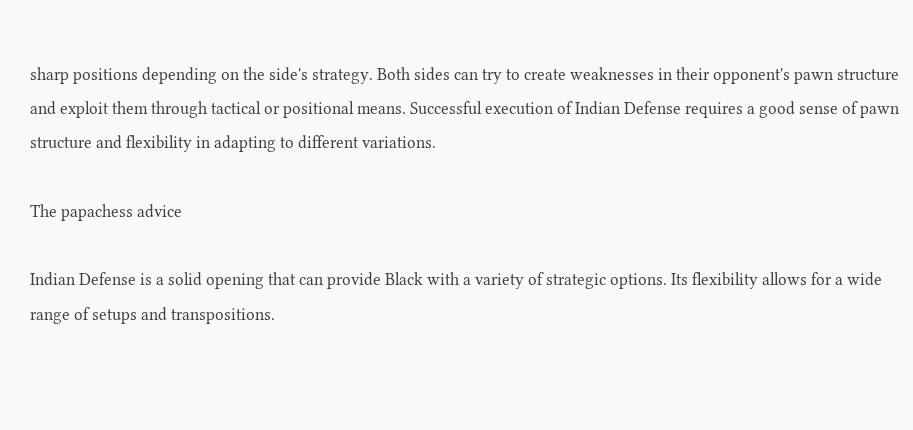sharp positions depending on the side's strategy. Both sides can try to create weaknesses in their opponent's pawn structure and exploit them through tactical or positional means. Successful execution of Indian Defense requires a good sense of pawn structure and flexibility in adapting to different variations.

The papachess advice

Indian Defense is a solid opening that can provide Black with a variety of strategic options. Its flexibility allows for a wide range of setups and transpositions.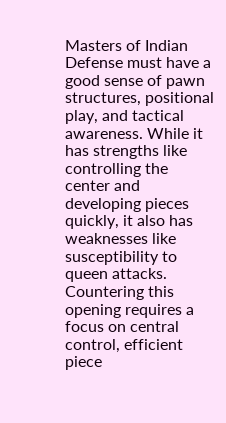Masters of Indian Defense must have a good sense of pawn structures, positional play, and tactical awareness. While it has strengths like controlling the center and developing pieces quickly, it also has weaknesses like susceptibility to queen attacks. Countering this opening requires a focus on central control, efficient piece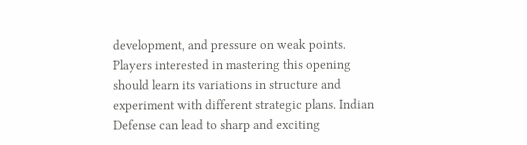development, and pressure on weak points. Players interested in mastering this opening should learn its variations in structure and experiment with different strategic plans. Indian Defense can lead to sharp and exciting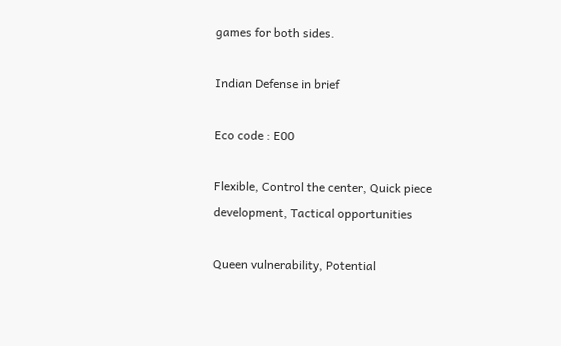games for both sides.

Indian Defense in brief

Eco code : E00

Flexible, Control the center, Quick piece development, Tactical opportunities

Queen vulnerability, Potential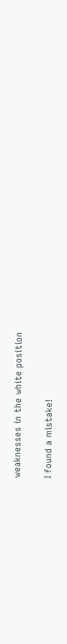weaknesses in the white position

I found a mistake!